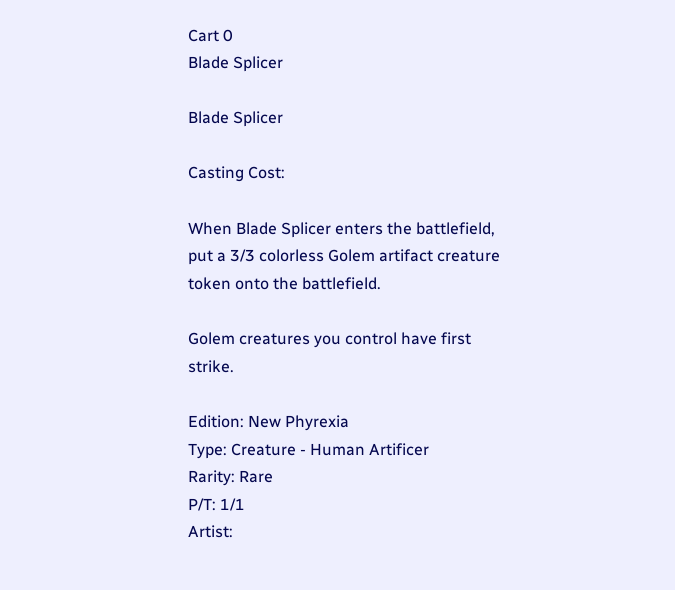Cart 0
Blade Splicer

Blade Splicer

Casting Cost:

When Blade Splicer enters the battlefield, put a 3/3 colorless Golem artifact creature token onto the battlefield.

Golem creatures you control have first strike.

Edition: New Phyrexia
Type: Creature - Human Artificer
Rarity: Rare
P/T: 1/1
Artist: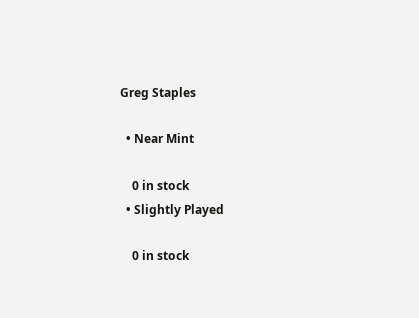Greg Staples

  • Near Mint

    0 in stock
  • Slightly Played

    0 in stock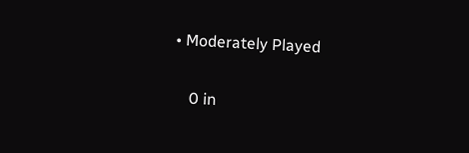• Moderately Played

    0 in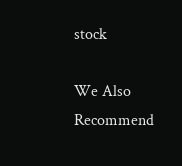stock

We Also Recommend